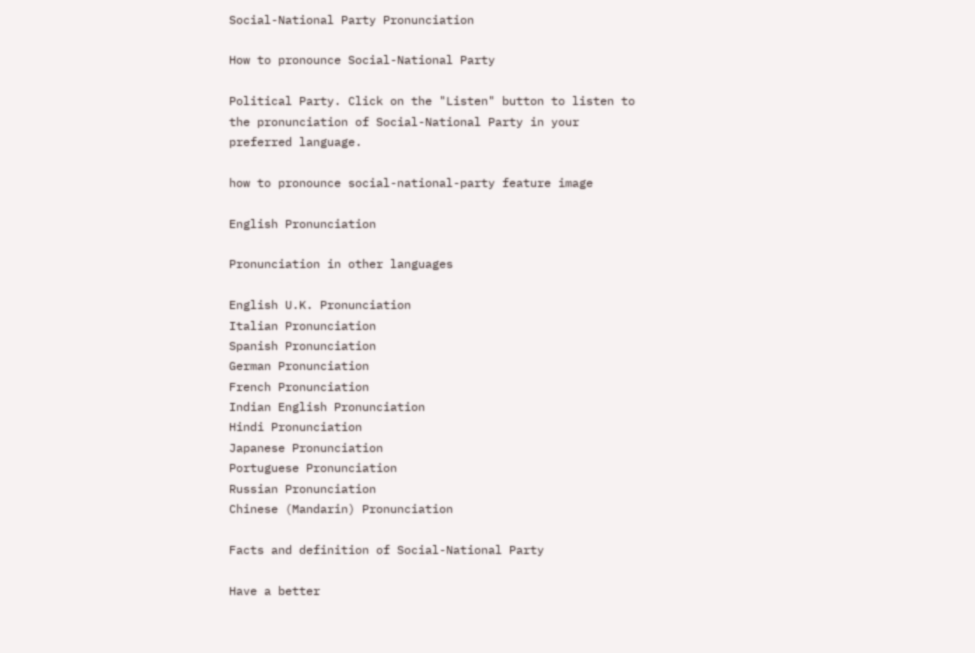Social-National Party Pronunciation

How to pronounce Social-National Party

Political Party. Click on the "Listen" button to listen to the pronunciation of Social-National Party in your preferred language.

how to pronounce social-national-party feature image

English Pronunciation

Pronunciation in other languages

English U.K. Pronunciation
Italian Pronunciation
Spanish Pronunciation
German Pronunciation
French Pronunciation
Indian English Pronunciation
Hindi Pronunciation
Japanese Pronunciation
Portuguese Pronunciation
Russian Pronunciation
Chinese (Mandarin) Pronunciation

Facts and definition of Social-National Party

Have a better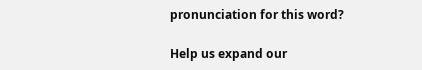pronunciation for this word?

Help us expand our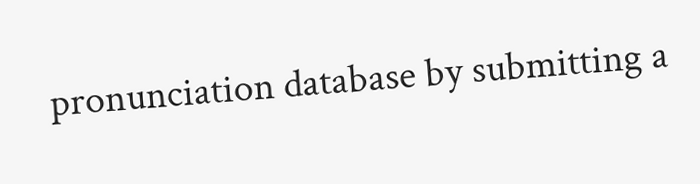pronunciation database by submitting a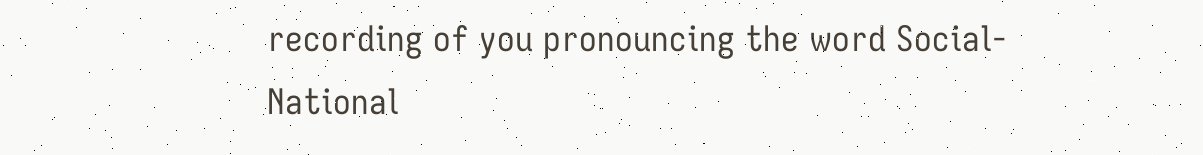recording of you pronouncing the word Social-National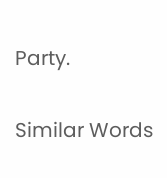Party.

Similar Words